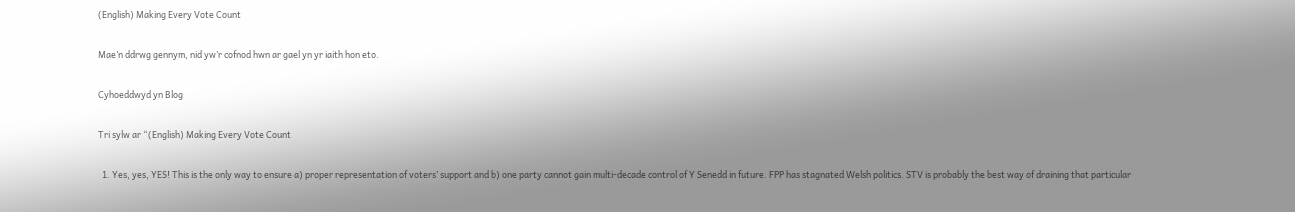(English) Making Every Vote Count

Mae’n ddrwg gennym, nid yw’r cofnod hwn ar gael yn yr iaith hon eto.

Cyhoeddwyd yn Blog

Tri sylw ar “(English) Making Every Vote Count

  1. Yes, yes, YES! This is the only way to ensure a) proper representation of voters’ support and b) one party cannot gain multi-decade control of Y Senedd in future. FPP has stagnated Welsh politics. STV is probably the best way of draining that particular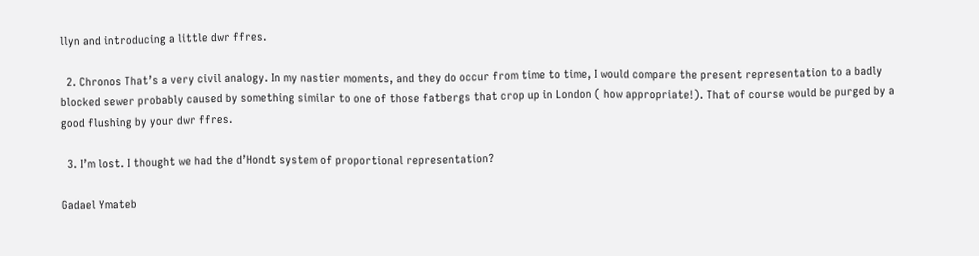llyn and introducing a little dwr ffres.

  2. Chronos That’s a very civil analogy. In my nastier moments, and they do occur from time to time, I would compare the present representation to a badly blocked sewer probably caused by something similar to one of those fatbergs that crop up in London ( how appropriate!). That of course would be purged by a good flushing by your dwr ffres.

  3. I’m lost. I thought we had the d’Hondt system of proportional representation?

Gadael Ymateb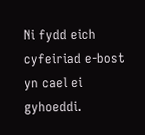Ni fydd eich cyfeiriad e-bost yn cael ei gyhoeddi.